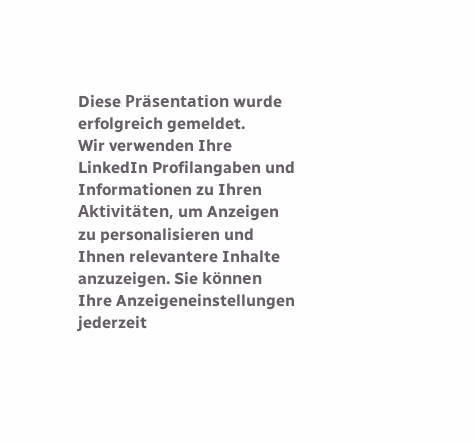Diese Präsentation wurde erfolgreich gemeldet.
Wir verwenden Ihre LinkedIn Profilangaben und Informationen zu Ihren Aktivitäten, um Anzeigen zu personalisieren und Ihnen relevantere Inhalte anzuzeigen. Sie können Ihre Anzeigeneinstellungen jederzeit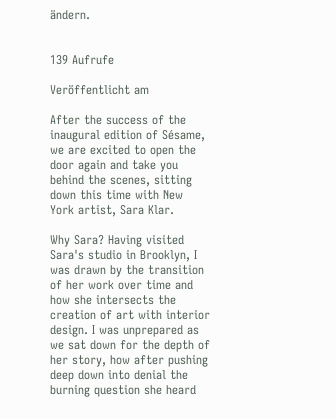ändern.


139 Aufrufe

Veröffentlicht am

After the success of the inaugural edition of Sésame, we are excited to open the door again and take you behind the scenes, sitting down this time with New York artist, Sara Klar.

Why Sara? Having visited Sara's studio in Brooklyn, I was drawn by the transition of her work over time and how she intersects the creation of art with interior design. I was unprepared as we sat down for the depth of her story, how after pushing deep down into denial the burning question she heard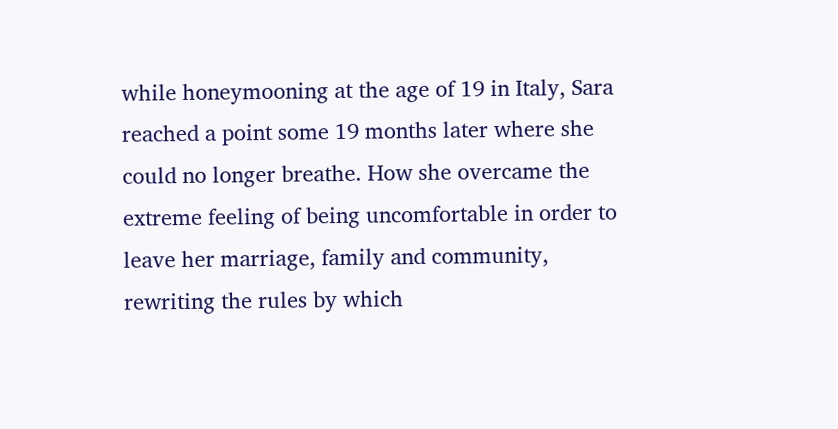while honeymooning at the age of 19 in Italy, Sara reached a point some 19 months later where she could no longer breathe. How she overcame the extreme feeling of being uncomfortable in order to leave her marriage, family and community, rewriting the rules by which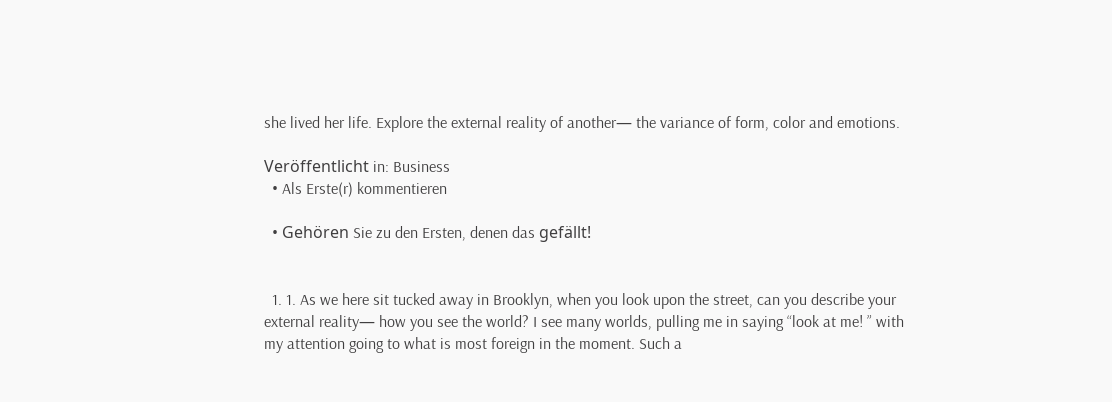she lived her life. Explore the external reality of another— the variance of form, color and emotions.

Veröffentlicht in: Business
  • Als Erste(r) kommentieren

  • Gehören Sie zu den Ersten, denen das gefällt!


  1. 1. As we here sit tucked away in Brooklyn, when you look upon the street, can you describe your external reality— how you see the world? I see many worlds, pulling me in saying “look at me! ” with my attention going to what is most foreign in the moment. Such a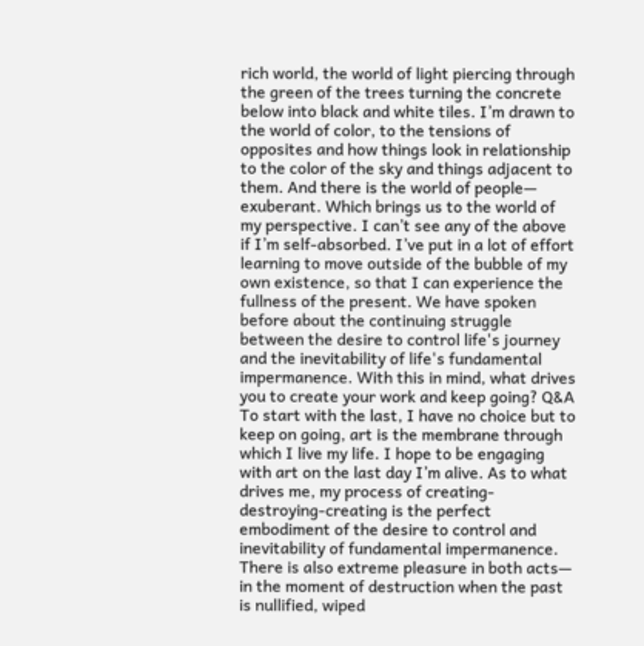rich world, the world of light piercing through the green of the trees turning the concrete below into black and white tiles. I’m drawn to the world of color, to the tensions of opposites and how things look in relationship to the color of the sky and things adjacent to them. And there is the world of people— exuberant. Which brings us to the world of my perspective. I can’t see any of the above if I’m self-absorbed. I’ve put in a lot of effort learning to move outside of the bubble of my own existence, so that I can experience the fullness of the present. We have spoken before about the continuing struggle between the desire to control life's journey and the inevitability of life's fundamental impermanence. With this in mind, what drives you to create your work and keep going? Q&A To start with the last, I have no choice but to keep on going, art is the membrane through which I live my life. I hope to be engaging with art on the last day I’m alive. As to what drives me, my process of creating- destroying-creating is the perfect embodiment of the desire to control and inevitability of fundamental impermanence. There is also extreme pleasure in both acts— in the moment of destruction when the past is nullified, wiped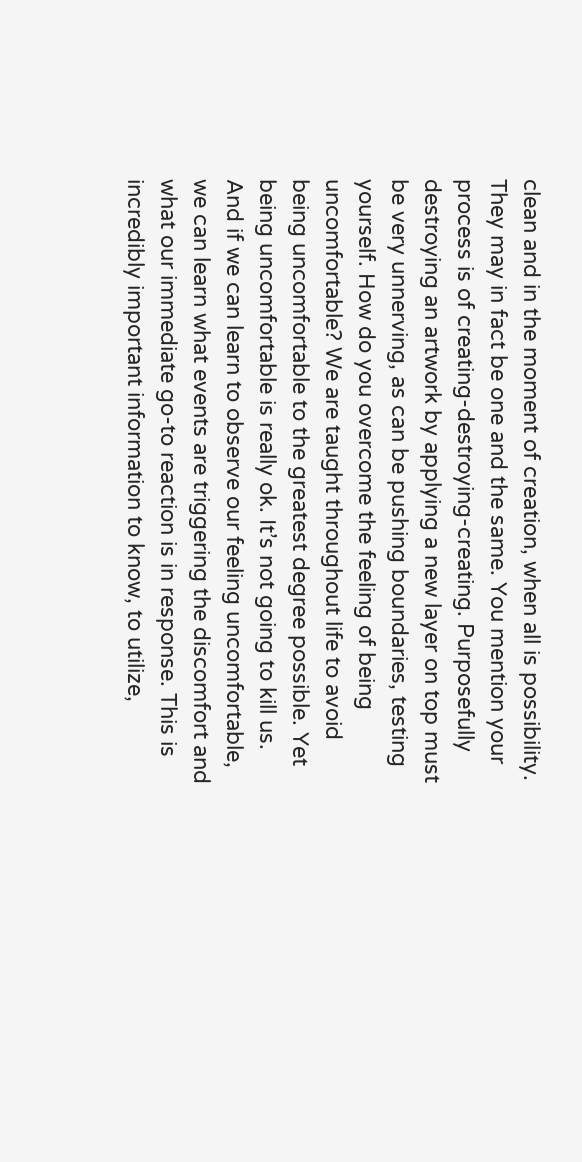clean and in the moment of creation, when all is possibility. They may in fact be one and the same. You mention your process is of creating-destroying-creating. Purposefully destroying an artwork by applying a new layer on top must be very unnerving, as can be pushing boundaries, testing yourself. How do you overcome the feeling of being uncomfortable? We are taught throughout life to avoid being uncomfortable to the greatest degree possible. Yet being uncomfortable is really ok. It’s not going to kill us. And if we can learn to observe our feeling uncomfortable, we can learn what events are triggering the discomfort and what our immediate go-to reaction is in response. This is incredibly important information to know, to utilize,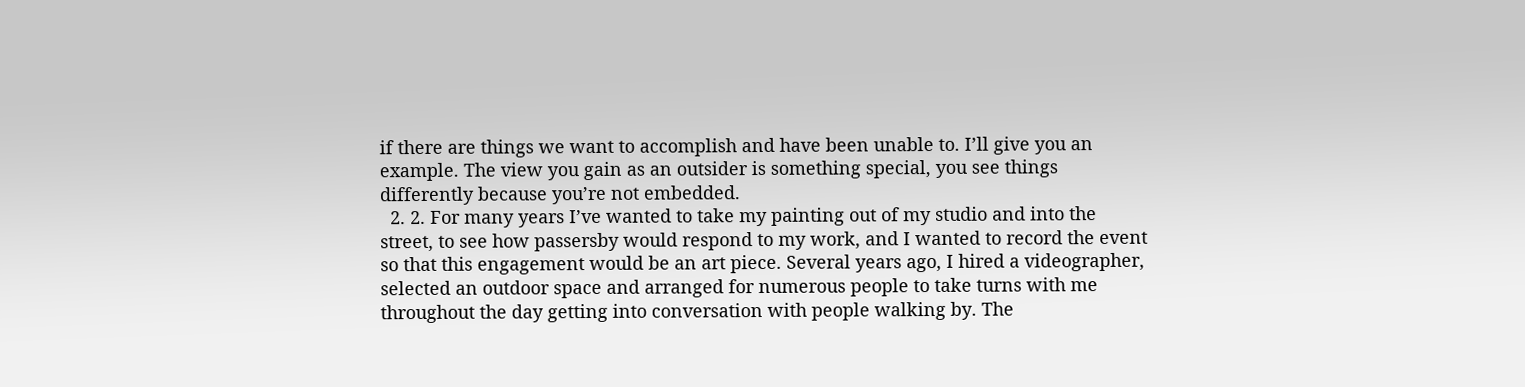if there are things we want to accomplish and have been unable to. I’ll give you an example. The view you gain as an outsider is something special, you see things differently because you’re not embedded.
  2. 2. For many years I’ve wanted to take my painting out of my studio and into the street, to see how passersby would respond to my work, and I wanted to record the event so that this engagement would be an art piece. Several years ago, I hired a videographer, selected an outdoor space and arranged for numerous people to take turns with me throughout the day getting into conversation with people walking by. The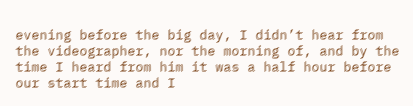evening before the big day, I didn’t hear from the videographer, nor the morning of, and by the time I heard from him it was a half hour before our start time and I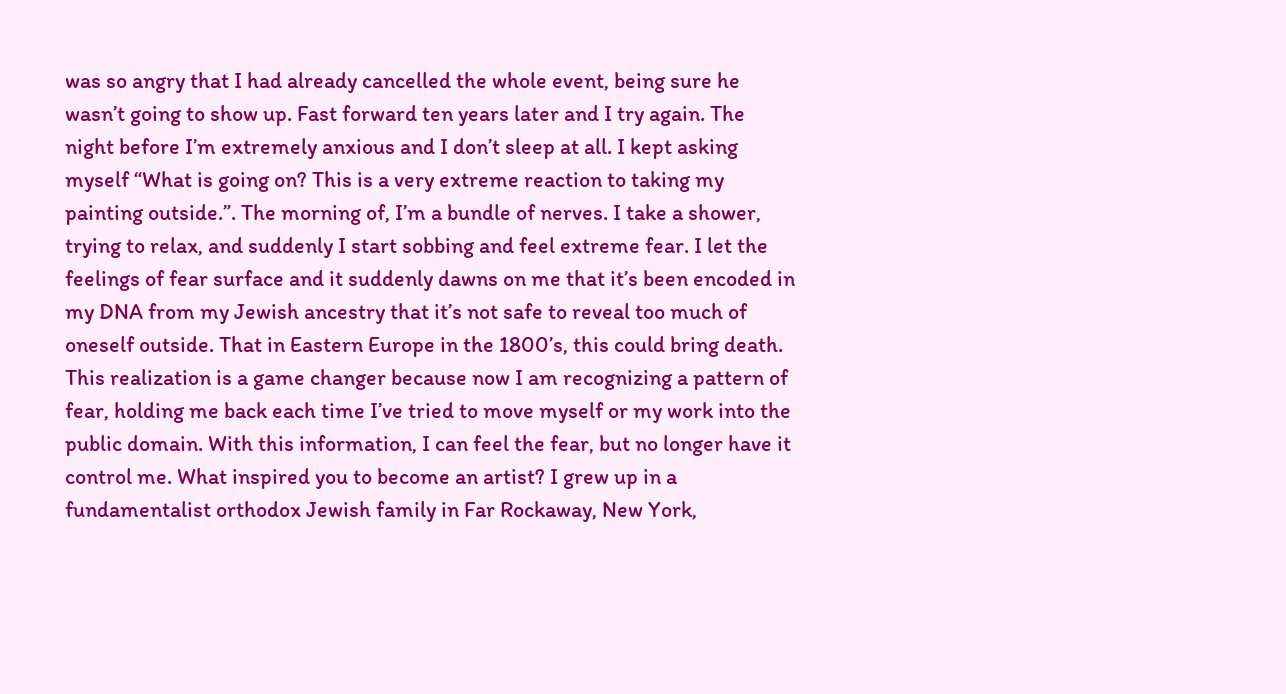was so angry that I had already cancelled the whole event, being sure he wasn’t going to show up. Fast forward ten years later and I try again. The night before I’m extremely anxious and I don’t sleep at all. I kept asking myself “What is going on? This is a very extreme reaction to taking my painting outside.”. The morning of, I’m a bundle of nerves. I take a shower, trying to relax, and suddenly I start sobbing and feel extreme fear. I let the feelings of fear surface and it suddenly dawns on me that it’s been encoded in my DNA from my Jewish ancestry that it’s not safe to reveal too much of oneself outside. That in Eastern Europe in the 1800’s, this could bring death. This realization is a game changer because now I am recognizing a pattern of fear, holding me back each time I’ve tried to move myself or my work into the public domain. With this information, I can feel the fear, but no longer have it control me. What inspired you to become an artist? I grew up in a fundamentalist orthodox Jewish family in Far Rockaway, New York,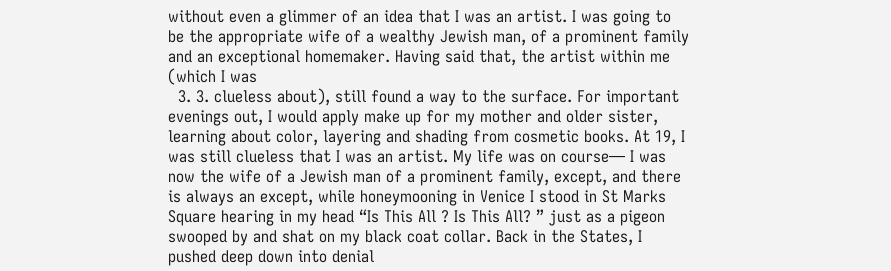without even a glimmer of an idea that I was an artist. I was going to be the appropriate wife of a wealthy Jewish man, of a prominent family and an exceptional homemaker. Having said that, the artist within me (which I was
  3. 3. clueless about), still found a way to the surface. For important evenings out, I would apply make up for my mother and older sister, learning about color, layering and shading from cosmetic books. At 19, I was still clueless that I was an artist. My life was on course— I was now the wife of a Jewish man of a prominent family, except, and there is always an except, while honeymooning in Venice I stood in St Marks Square hearing in my head “Is This All ? Is This All? ” just as a pigeon swooped by and shat on my black coat collar. Back in the States, I pushed deep down into denial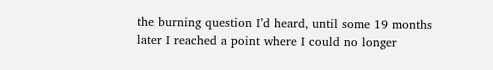the burning question I’d heard, until some 19 months later I reached a point where I could no longer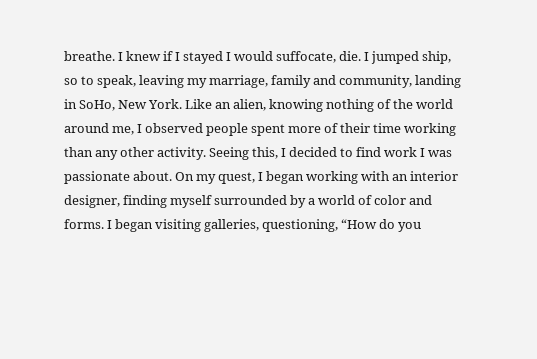breathe. I knew if I stayed I would suffocate, die. I jumped ship, so to speak, leaving my marriage, family and community, landing in SoHo, New York. Like an alien, knowing nothing of the world around me, I observed people spent more of their time working than any other activity. Seeing this, I decided to find work I was passionate about. On my quest, I began working with an interior designer, finding myself surrounded by a world of color and forms. I began visiting galleries, questioning, “How do you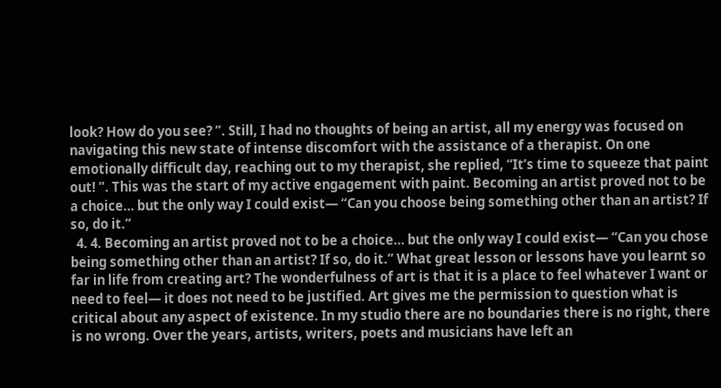look? How do you see? ”. Still, I had no thoughts of being an artist, all my energy was focused on navigating this new state of intense discomfort with the assistance of a therapist. On one emotionally difficult day, reaching out to my therapist, she replied, “It’s time to squeeze that paint out! ”. This was the start of my active engagement with paint. Becoming an artist proved not to be a choice… but the only way I could exist— “Can you choose being something other than an artist? If so, do it.”
  4. 4. Becoming an artist proved not to be a choice… but the only way I could exist— “Can you chose being something other than an artist? If so, do it.” What great lesson or lessons have you learnt so far in life from creating art? The wonderfulness of art is that it is a place to feel whatever I want or need to feel— it does not need to be justified. Art gives me the permission to question what is critical about any aspect of existence. In my studio there are no boundaries there is no right, there is no wrong. Over the years, artists, writers, poets and musicians have left an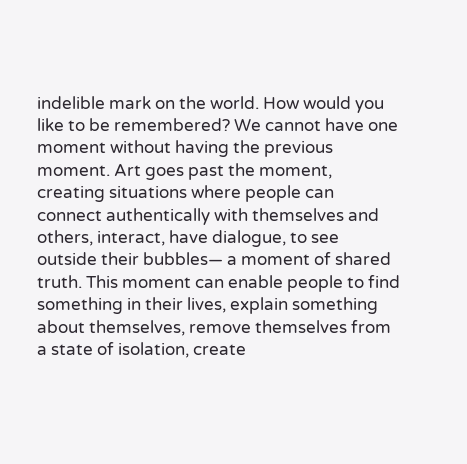indelible mark on the world. How would you like to be remembered? We cannot have one moment without having the previous moment. Art goes past the moment, creating situations where people can connect authentically with themselves and others, interact, have dialogue, to see outside their bubbles— a moment of shared truth. This moment can enable people to find something in their lives, explain something about themselves, remove themselves from a state of isolation, create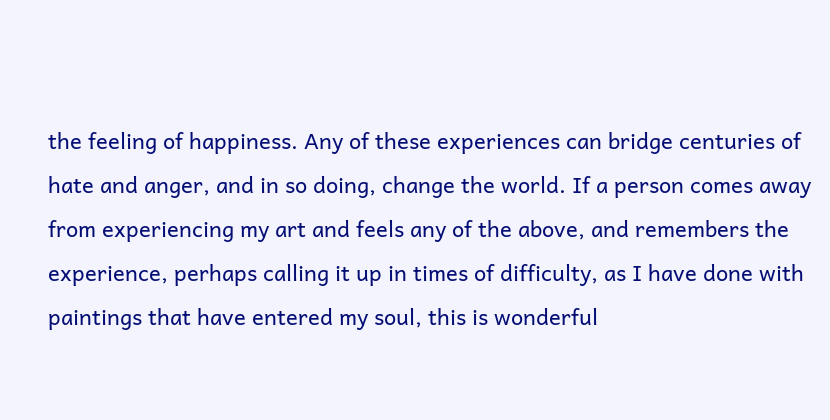the feeling of happiness. Any of these experiences can bridge centuries of hate and anger, and in so doing, change the world. If a person comes away from experiencing my art and feels any of the above, and remembers the experience, perhaps calling it up in times of difficulty, as I have done with paintings that have entered my soul, this is wonderful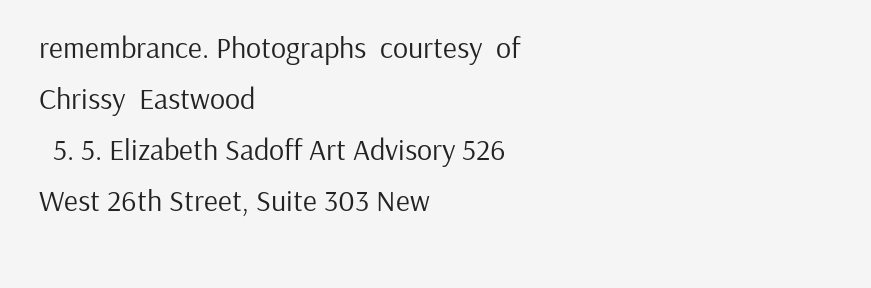remembrance. Photographs  courtesy  of  Chrissy  Eastwood
  5. 5. Elizabeth Sadoff Art Advisory 526 West 26th Street, Suite 303 New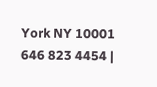York NY 10001 646 823 4454 |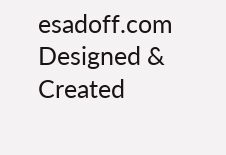esadoff.com Designed & Created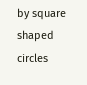by square shaped circles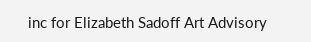inc for Elizabeth Sadoff Art Advisory